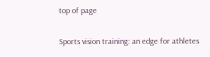top of page

Sports vision training: an edge for athletes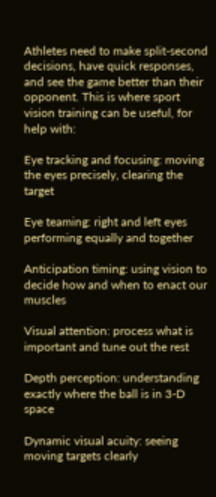Athletes need to make split-second decisions, have quick responses, and see the game better than their opponent. This is where sport vision training can be useful, for help with:

Eye tracking and focusing: moving the eyes precisely, clearing the target

Eye teaming: right and left eyes performing equally and together

Anticipation timing: using vision to decide how and when to enact our muscles

Visual attention: process what is important and tune out the rest

Depth perception: understanding exactly where the ball is in 3-D space

Dynamic visual acuity: seeing moving targets clearly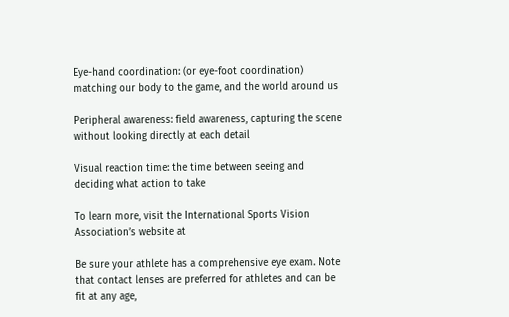Eye-hand coordination: (or eye-foot coordination) matching our body to the game, and the world around us

Peripheral awareness: field awareness, capturing the scene without looking directly at each detail

Visual reaction time: the time between seeing and deciding what action to take

To learn more, visit the International Sports Vision Association’s website at

Be sure your athlete has a comprehensive eye exam. Note that contact lenses are preferred for athletes and can be fit at any age,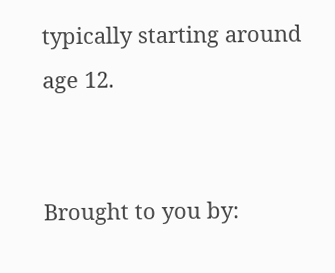typically starting around age 12.


Brought to you by: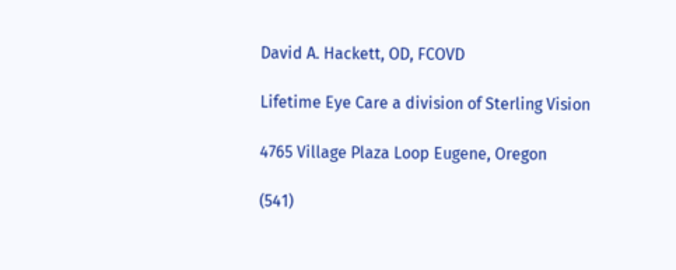David A. Hackett, OD, FCOVD

Lifetime Eye Care a division of Sterling Vision

4765 Village Plaza Loop Eugene, Oregon

(541)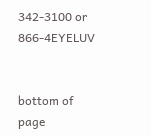342-3100 or 866-4EYELUV


bottom of page